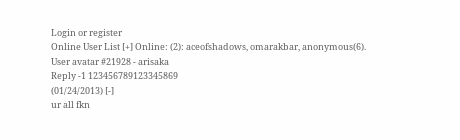Login or register
Online User List [+] Online: (2): aceofshadows, omarakbar, anonymous(6).
User avatar #21928 - arisaka
Reply -1 123456789123345869
(01/24/2013) [-]
ur all fkn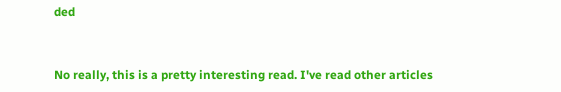ded


No really, this is a pretty interesting read. I've read other articles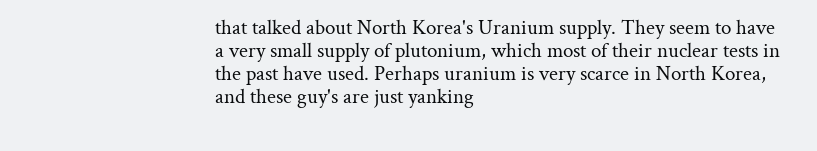that talked about North Korea's Uranium supply. They seem to have a very small supply of plutonium, which most of their nuclear tests in the past have used. Perhaps uranium is very scarce in North Korea, and these guy's are just yanking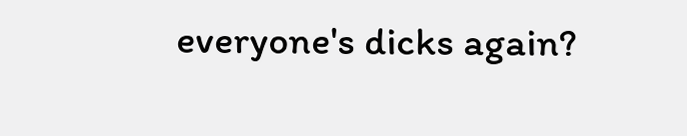everyone's dicks again?